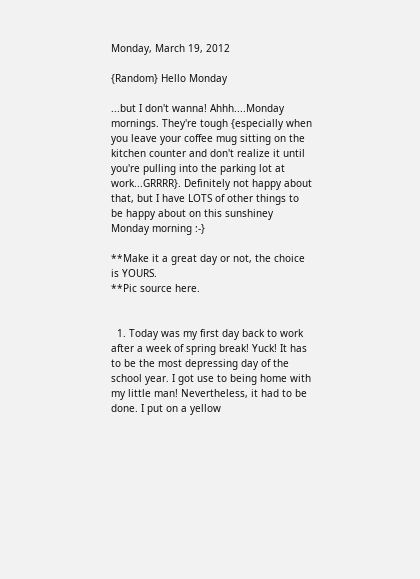Monday, March 19, 2012

{Random} Hello Monday

...but I don't wanna! Ahhh....Monday mornings. They're tough {especially when you leave your coffee mug sitting on the kitchen counter and don't realize it until you're pulling into the parking lot at work...GRRRR}. Definitely not happy about that, but I have LOTS of other things to be happy about on this sunshiney Monday morning :-}

**Make it a great day or not, the choice is YOURS.
**Pic source here.


  1. Today was my first day back to work after a week of spring break! Yuck! It has to be the most depressing day of the school year. I got use to being home with my little man! Nevertheless, it had to be done. I put on a yellow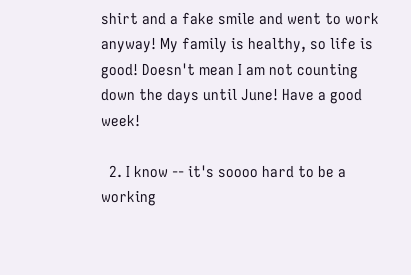shirt and a fake smile and went to work anyway! My family is healthy, so life is good! Doesn't mean I am not counting down the days until June! Have a good week!

  2. I know -- it's soooo hard to be a working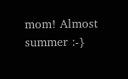mom! Almost summer :-}